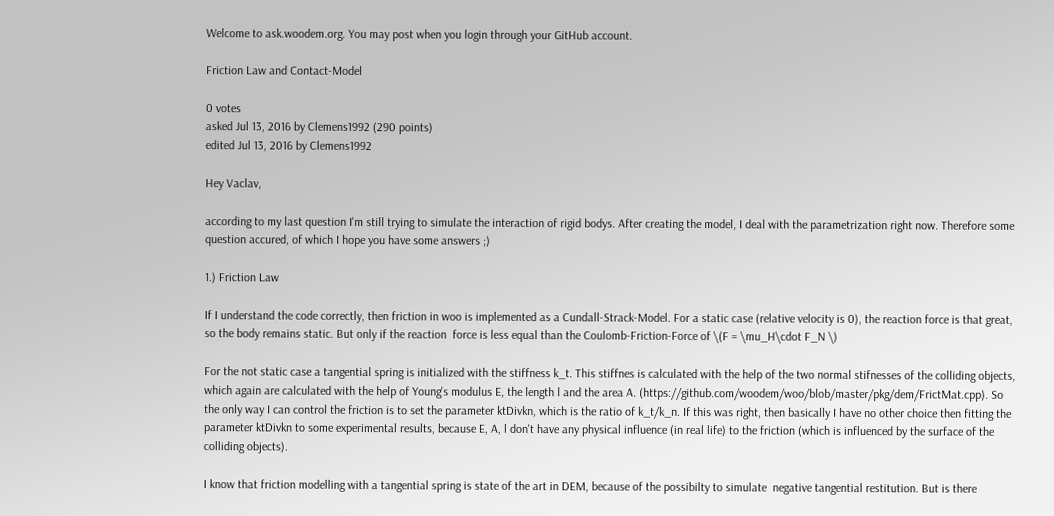Welcome to ask.woodem.org. You may post when you login through your GitHub account.

Friction Law and Contact-Model

0 votes
asked Jul 13, 2016 by Clemens1992 (290 points)
edited Jul 13, 2016 by Clemens1992

Hey Vaclav,

according to my last question I'm still trying to simulate the interaction of rigid bodys. After creating the model, I deal with the parametrization right now. Therefore some question accured, of which I hope you have some answers ;)

1.) Friction Law

If I understand the code correctly, then friction in woo is implemented as a Cundall-Strack-Model. For a static case (relative velocity is 0), the reaction force is that great, so the body remains static. But only if the reaction  force is less equal than the Coulomb-Friction-Force of \(F = \mu_H\cdot F_N \)

For the not static case a tangential spring is initialized with the stiffness k_t. This stiffnes is calculated with the help of the two normal stifnesses of the colliding objects, which again are calculated with the help of Young's modulus E, the length l and the area A. (https://github.com/woodem/woo/blob/master/pkg/dem/FrictMat.cpp). So the only way I can control the friction is to set the parameter ktDivkn, which is the ratio of k_t/k_n. If this was right, then basically I have no other choice then fitting the parameter ktDivkn to some experimental results, because E, A, l don't have any physical influence (in real life) to the friction (which is influenced by the surface of the colliding objects).

I know that friction modelling with a tangential spring is state of the art in DEM, because of the possibilty to simulate  negative tangential restitution. But is there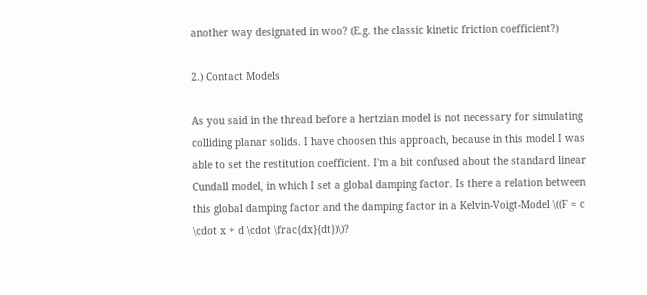another way designated in woo? (E.g. the classic kinetic friction coefficient?)

2.) Contact Models

As you said in the thread before a hertzian model is not necessary for simulating colliding planar solids. I have choosen this approach, because in this model I was able to set the restitution coefficient. I'm a bit confused about the standard linear Cundall model, in which I set a global damping factor. Is there a relation between this global damping factor and the damping factor in a Kelvin-Voigt-Model \((F = c \cdot x + d \cdot \frac{dx}{dt})\)?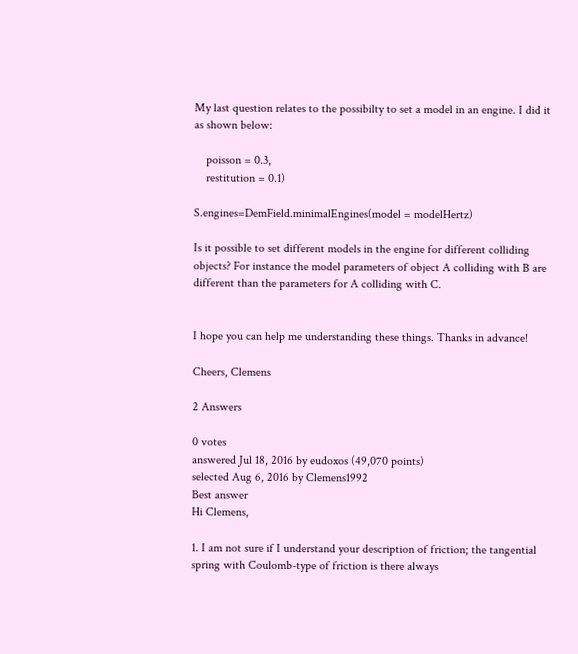My last question relates to the possibilty to set a model in an engine. I did it as shown below:

    poisson = 0.3,
    restitution = 0.1)

S.engines=DemField.minimalEngines(model = modelHertz)

Is it possible to set different models in the engine for different colliding objects? For instance the model parameters of object A colliding with B are different than the parameters for A colliding with C.


I hope you can help me understanding these things. Thanks in advance!

Cheers, Clemens

2 Answers

0 votes
answered Jul 18, 2016 by eudoxos (49,070 points)
selected Aug 6, 2016 by Clemens1992
Best answer
Hi Clemens,

1. I am not sure if I understand your description of friction; the tangential spring with Coulomb-type of friction is there always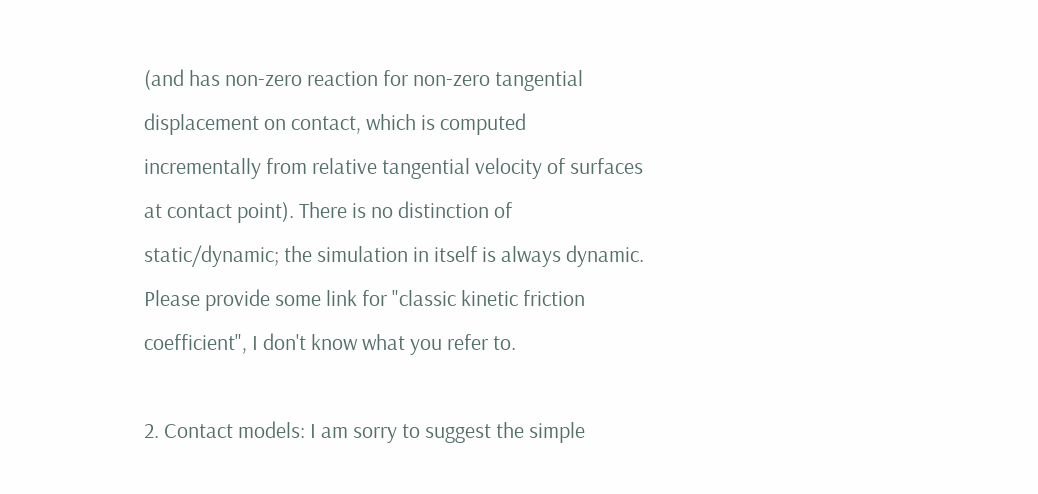(and has non-zero reaction for non-zero tangential displacement on contact, which is computed incrementally from relative tangential velocity of surfaces at contact point). There is no distinction of static/dynamic; the simulation in itself is always dynamic. Please provide some link for "classic kinetic friction coefficient", I don't know what you refer to.

2. Contact models: I am sorry to suggest the simple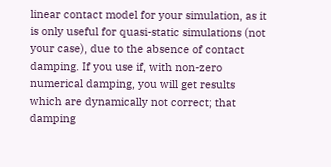linear contact model for your simulation, as it is only useful for quasi-static simulations (not your case), due to the absence of contact damping. If you use if, with non-zero numerical damping, you will get results which are dynamically not correct; that damping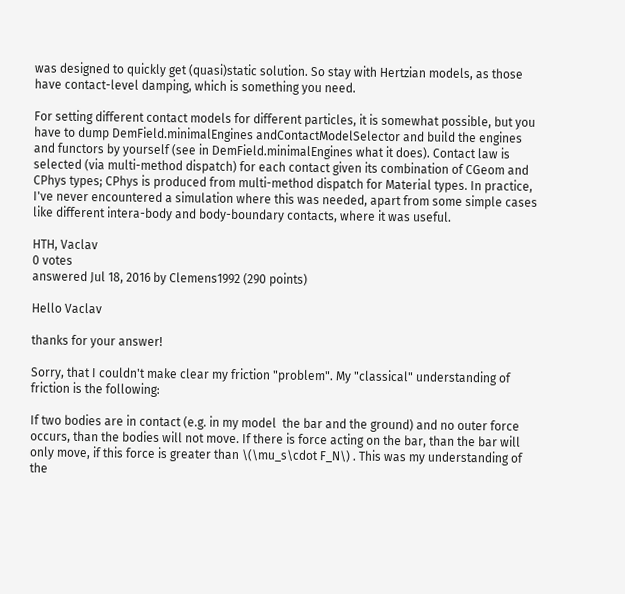was designed to quickly get (quasi)static solution. So stay with Hertzian models, as those have contact-level damping, which is something you need.

For setting different contact models for different particles, it is somewhat possible, but you have to dump DemField.minimalEngines andContactModelSelector and build the engines and functors by yourself (see in DemField.minimalEngines what it does). Contact law is selected (via multi-method dispatch) for each contact given its combination of CGeom and CPhys types; CPhys is produced from multi-method dispatch for Material types. In practice, I've never encountered a simulation where this was needed, apart from some simple cases like different intera-body and body-boundary contacts, where it was useful.

HTH, Vaclav
0 votes
answered Jul 18, 2016 by Clemens1992 (290 points)

Hello Vaclav

thanks for your answer!

Sorry, that I couldn't make clear my friction "problem". My "classical" understanding of friction is the following:

If two bodies are in contact (e.g. in my model  the bar and the ground) and no outer force occurs, than the bodies will not move. If there is force acting on the bar, than the bar will only move, if this force is greater than \(\mu_s\cdot F_N\) . This was my understanding of the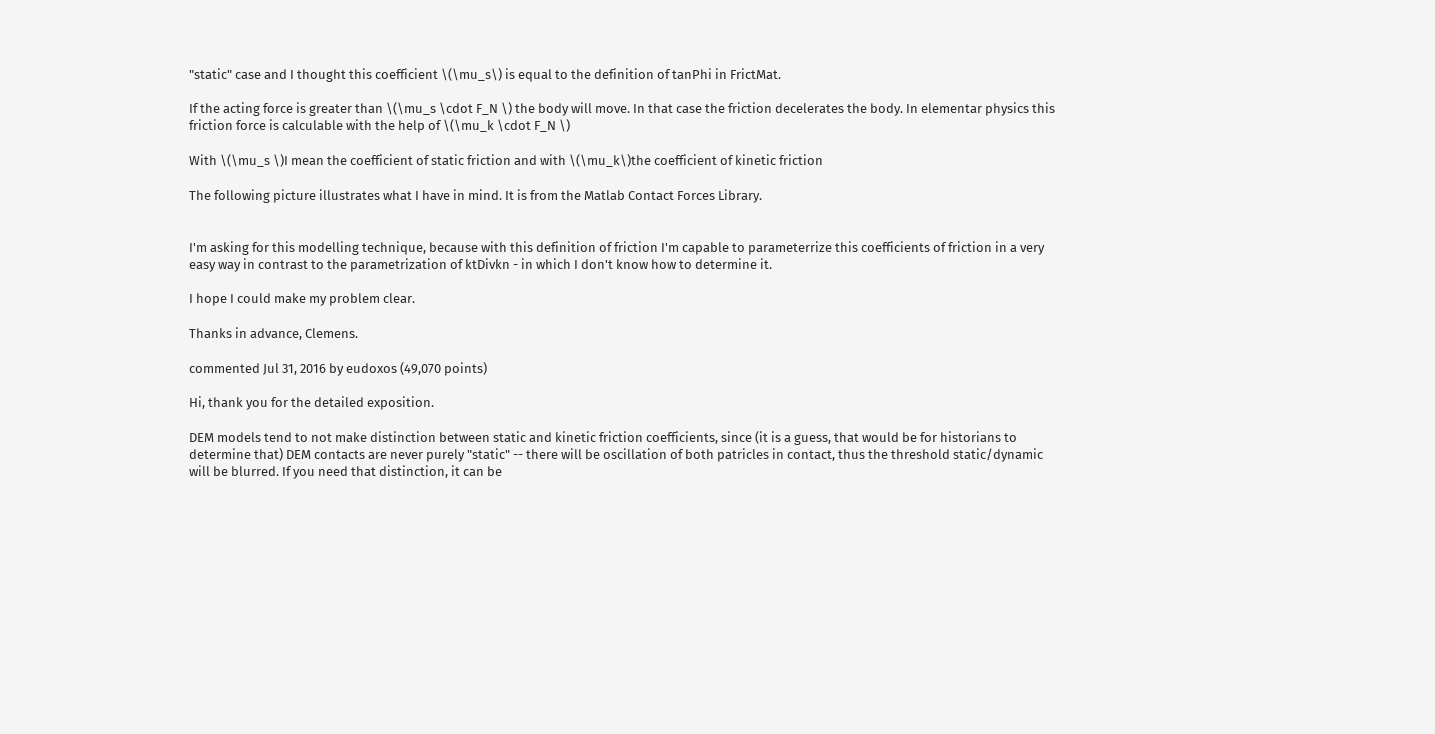"static" case and I thought this coefficient \(\mu_s\) is equal to the definition of tanPhi in FrictMat.

If the acting force is greater than \(\mu_s \cdot F_N \) the body will move. In that case the friction decelerates the body. In elementar physics this friction force is calculable with the help of \(\mu_k \cdot F_N \)

With \(\mu_s \)I mean the coefficient of static friction and with \(\mu_k\)the coefficient of kinetic friction

The following picture illustrates what I have in mind. It is from the Matlab Contact Forces Library.


I'm asking for this modelling technique, because with this definition of friction I'm capable to parameterrize this coefficients of friction in a very easy way in contrast to the parametrization of ktDivkn - in which I don't know how to determine it.

I hope I could make my problem clear.

Thanks in advance, Clemens.

commented Jul 31, 2016 by eudoxos (49,070 points)

Hi, thank you for the detailed exposition.

DEM models tend to not make distinction between static and kinetic friction coefficients, since (it is a guess, that would be for historians to determine that) DEM contacts are never purely "static" -- there will be oscillation of both patricles in contact, thus the threshold static/dynamic will be blurred. If you need that distinction, it can be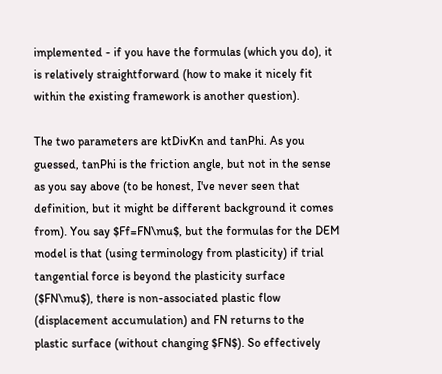implemented - if you have the formulas (which you do), it is relatively straightforward (how to make it nicely fit within the existing framework is another question).

The two parameters are ktDivKn and tanPhi. As you guessed, tanPhi is the friction angle, but not in the sense as you say above (to be honest, I've never seen that definition, but it might be different background it comes from). You say $Ff=FN\mu$, but the formulas for the DEM model is that (using terminology from plasticity) if trial tangential force is beyond the plasticity surface ($FN\mu$), there is non-associated plastic flow (displacement accumulation) and FN returns to the plastic surface (without changing $FN$). So effectively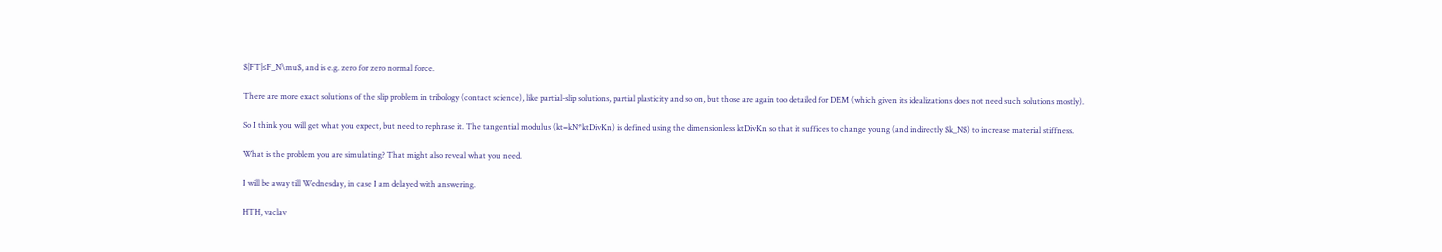$|FT|≤F_N\mu$, and is e.g. zero for zero normal force.

There are more exact solutions of the slip problem in tribology (contact science), like partial-slip solutions, partial plasticity and so on, but those are again too detailed for DEM (which given its idealizations does not need such solutions mostly).

So I think you will get what you expect, but need to rephrase it. The tangential modulus (kt=kN*ktDivKn) is defined using the dimensionless ktDivKn so that it suffices to change young (and indirectly $k_N$) to increase material stiffness.

What is the problem you are simulating? That might also reveal what you need.

I will be away till Wednesday, in case I am delayed with answering.

HTH, vaclav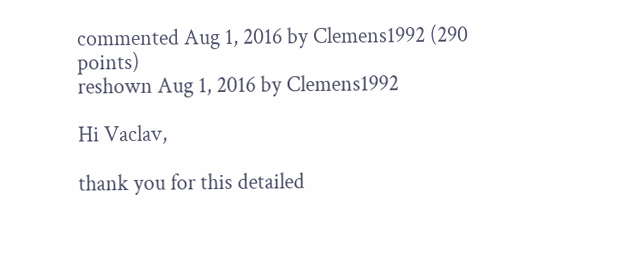commented Aug 1, 2016 by Clemens1992 (290 points)
reshown Aug 1, 2016 by Clemens1992

Hi Vaclav,

thank you for this detailed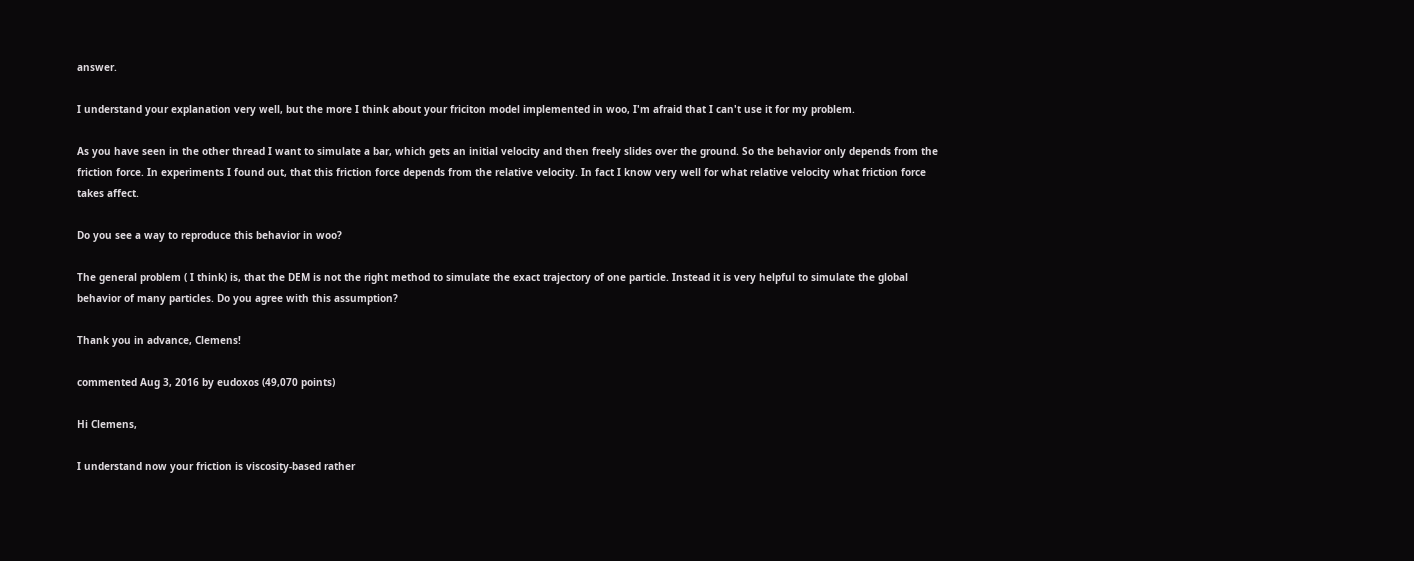answer.

I understand your explanation very well, but the more I think about your friciton model implemented in woo, I'm afraid that I can't use it for my problem.

As you have seen in the other thread I want to simulate a bar, which gets an initial velocity and then freely slides over the ground. So the behavior only depends from the friction force. In experiments I found out, that this friction force depends from the relative velocity. In fact I know very well for what relative velocity what friction force takes affect.

Do you see a way to reproduce this behavior in woo?

The general problem ( I think) is, that the DEM is not the right method to simulate the exact trajectory of one particle. Instead it is very helpful to simulate the global behavior of many particles. Do you agree with this assumption?

Thank you in advance, Clemens!

commented Aug 3, 2016 by eudoxos (49,070 points)

Hi Clemens,

I understand now your friction is viscosity-based rather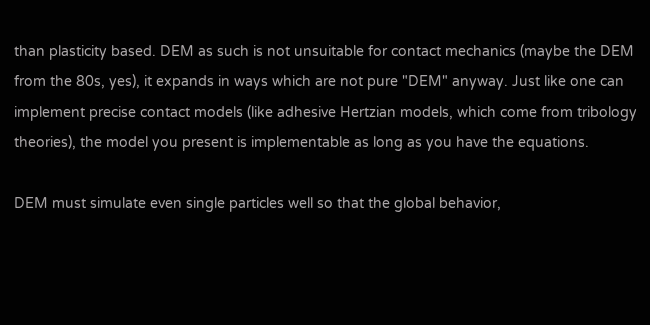than plasticity based. DEM as such is not unsuitable for contact mechanics (maybe the DEM from the 80s, yes), it expands in ways which are not pure "DEM" anyway. Just like one can implement precise contact models (like adhesive Hertzian models, which come from tribology theories), the model you present is implementable as long as you have the equations.

DEM must simulate even single particles well so that the global behavior,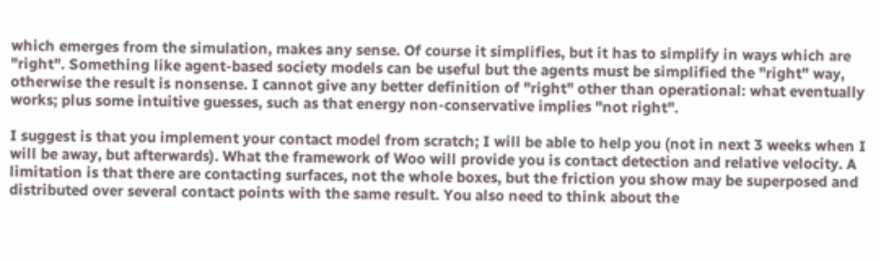which emerges from the simulation, makes any sense. Of course it simplifies, but it has to simplify in ways which are "right". Something like agent-based society models can be useful but the agents must be simplified the "right" way, otherwise the result is nonsense. I cannot give any better definition of "right" other than operational: what eventually works; plus some intuitive guesses, such as that energy non-conservative implies "not right".

I suggest is that you implement your contact model from scratch; I will be able to help you (not in next 3 weeks when I will be away, but afterwards). What the framework of Woo will provide you is contact detection and relative velocity. A limitation is that there are contacting surfaces, not the whole boxes, but the friction you show may be superposed and distributed over several contact points with the same result. You also need to think about the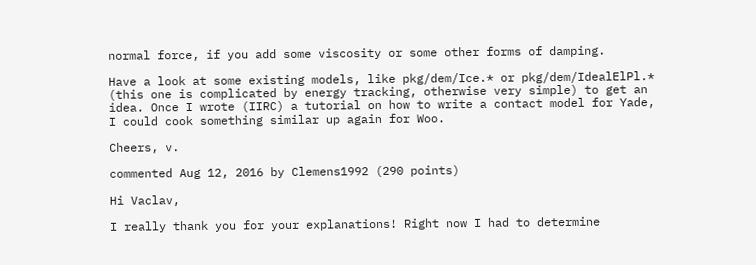normal force, if you add some viscosity or some other forms of damping.

Have a look at some existing models, like pkg/dem/Ice.* or pkg/dem/IdealElPl.* (this one is complicated by energy tracking, otherwise very simple) to get an idea. Once I wrote (IIRC) a tutorial on how to write a contact model for Yade, I could cook something similar up again for Woo.

Cheers, v.

commented Aug 12, 2016 by Clemens1992 (290 points)

Hi Vaclav,

I really thank you for your explanations! Right now I had to determine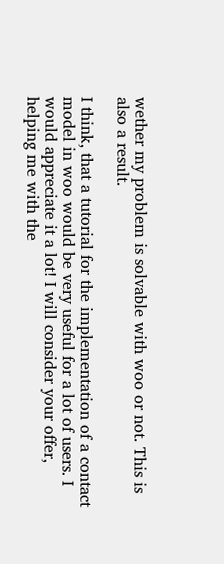wether my problem is solvable with woo or not. This is also a result.

I think, that a tutorial for the implementation of a contact model in woo would be very useful for a lot of users. I would appreciate it a lot! I will consider your offer, helping me with the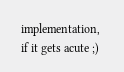implementation, if it gets acute ;)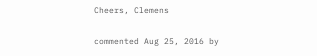Cheers, Clemens

commented Aug 25, 2016 by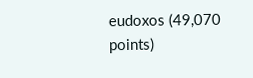eudoxos (49,070 points)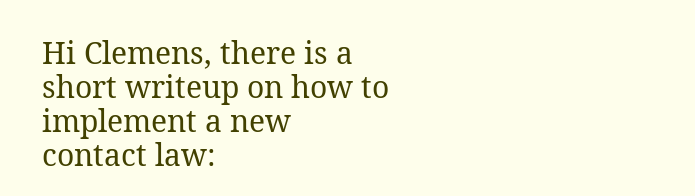Hi Clemens, there is a short writeup on how to implement a new contact law: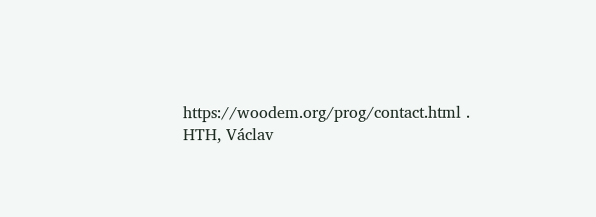https://woodem.org/prog/contact.html . HTH, Václav